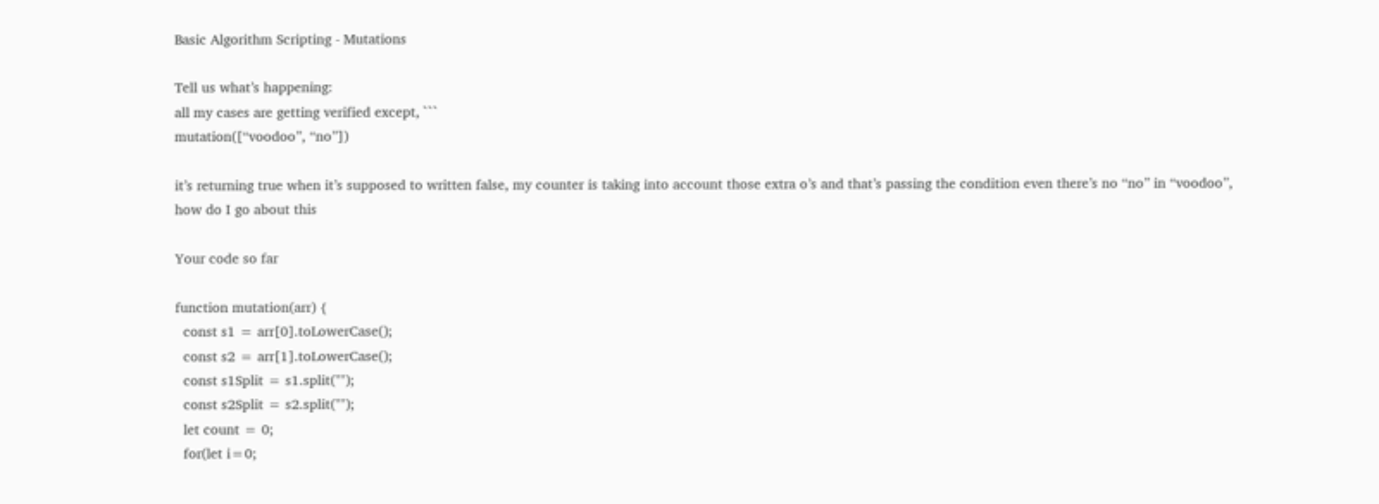Basic Algorithm Scripting - Mutations

Tell us what’s happening:
all my cases are getting verified except, ```
mutation([“voodoo”, “no”])

it’s returning true when it’s supposed to written false, my counter is taking into account those extra o’s and that’s passing the condition even there’s no “no” in “voodoo”, how do I go about this

Your code so far

function mutation(arr) {
  const s1 = arr[0].toLowerCase();
  const s2 = arr[1].toLowerCase();
  const s1Split = s1.split("");
  const s2Split = s2.split("");
  let count = 0;
  for(let i=0;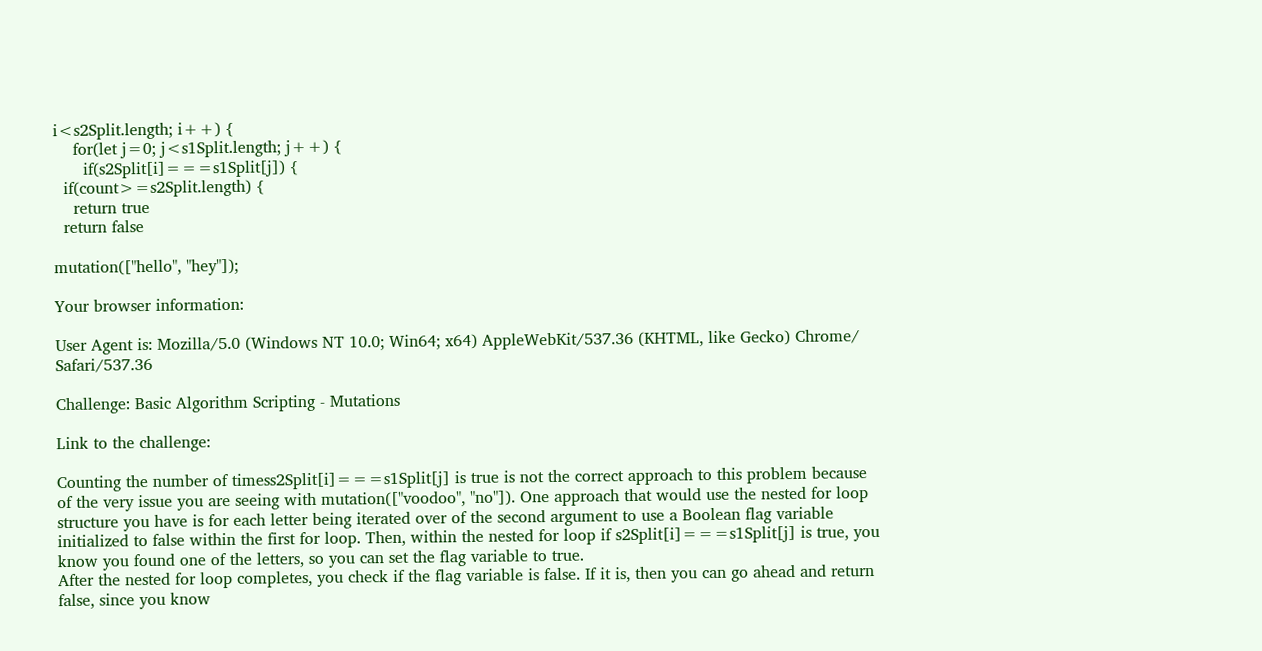i<s2Split.length; i++) {
    for(let j=0; j<s1Split.length; j++) {
      if(s2Split[i]===s1Split[j]) {
  if(count>=s2Split.length) {
    return true
  return false

mutation(["hello", "hey"]);

Your browser information:

User Agent is: Mozilla/5.0 (Windows NT 10.0; Win64; x64) AppleWebKit/537.36 (KHTML, like Gecko) Chrome/ Safari/537.36

Challenge: Basic Algorithm Scripting - Mutations

Link to the challenge:

Counting the number of timess2Split[i]===s1Split[j] is true is not the correct approach to this problem because of the very issue you are seeing with mutation(["voodoo", "no"]). One approach that would use the nested for loop structure you have is for each letter being iterated over of the second argument to use a Boolean flag variable initialized to false within the first for loop. Then, within the nested for loop if s2Split[i]===s1Split[j] is true, you know you found one of the letters, so you can set the flag variable to true.
After the nested for loop completes, you check if the flag variable is false. If it is, then you can go ahead and return false, since you know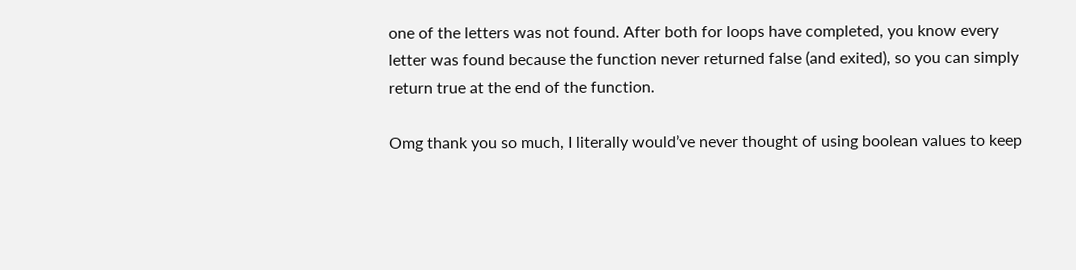one of the letters was not found. After both for loops have completed, you know every letter was found because the function never returned false (and exited), so you can simply return true at the end of the function.

Omg thank you so much, I literally would’ve never thought of using boolean values to keep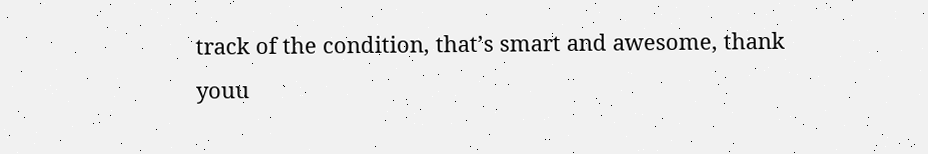track of the condition, that’s smart and awesome, thank youu